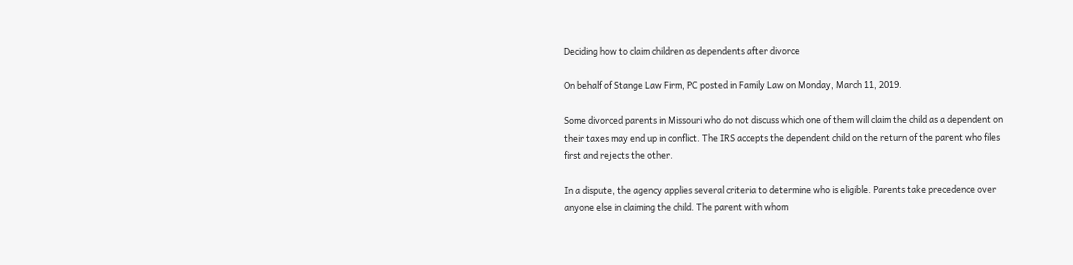Deciding how to claim children as dependents after divorce

On behalf of Stange Law Firm, PC posted in Family Law on Monday, March 11, 2019.

Some divorced parents in Missouri who do not discuss which one of them will claim the child as a dependent on their taxes may end up in conflict. The IRS accepts the dependent child on the return of the parent who files first and rejects the other.

In a dispute, the agency applies several criteria to determine who is eligible. Parents take precedence over anyone else in claiming the child. The parent with whom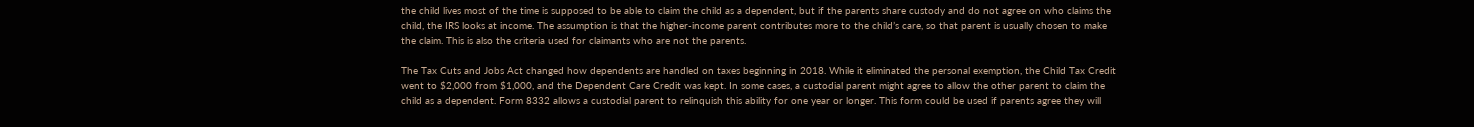the child lives most of the time is supposed to be able to claim the child as a dependent, but if the parents share custody and do not agree on who claims the child, the IRS looks at income. The assumption is that the higher-income parent contributes more to the child’s care, so that parent is usually chosen to make the claim. This is also the criteria used for claimants who are not the parents.

The Tax Cuts and Jobs Act changed how dependents are handled on taxes beginning in 2018. While it eliminated the personal exemption, the Child Tax Credit went to $2,000 from $1,000, and the Dependent Care Credit was kept. In some cases, a custodial parent might agree to allow the other parent to claim the child as a dependent. Form 8332 allows a custodial parent to relinquish this ability for one year or longer. This form could be used if parents agree they will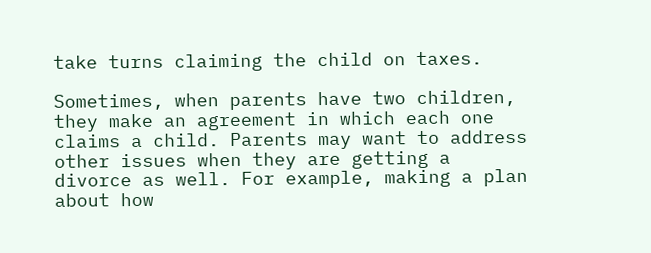take turns claiming the child on taxes.

Sometimes, when parents have two children, they make an agreement in which each one claims a child. Parents may want to address other issues when they are getting a divorce as well. For example, making a plan about how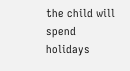the child will spend holidays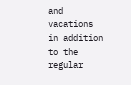and vacations in addition to the regular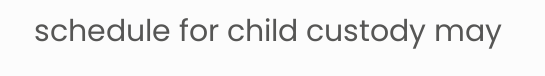schedule for child custody may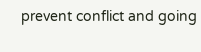prevent conflict and going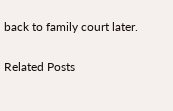back to family court later.

Related Posts